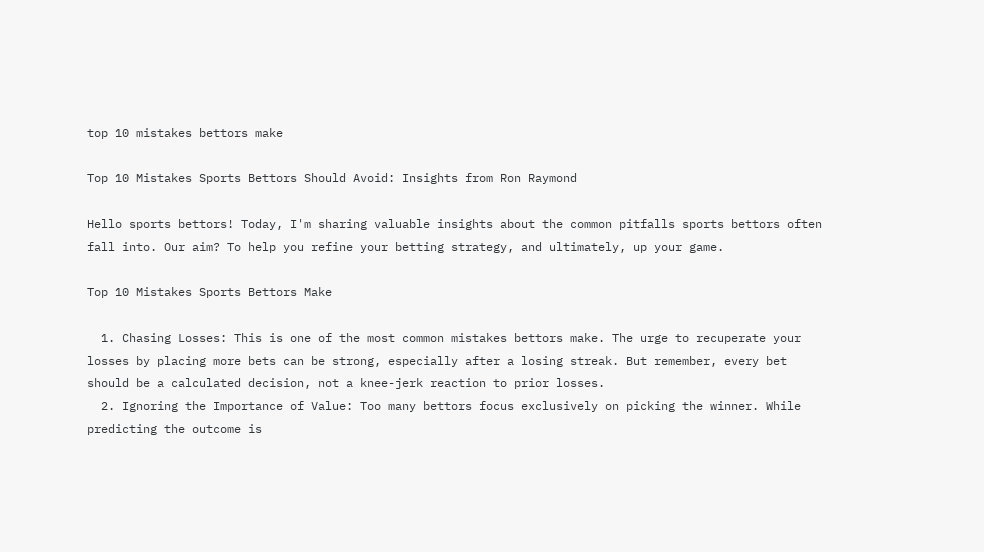top 10 mistakes bettors make

Top 10 Mistakes Sports Bettors Should Avoid: Insights from Ron Raymond

Hello sports bettors! Today, I'm sharing valuable insights about the common pitfalls sports bettors often fall into. Our aim? To help you refine your betting strategy, and ultimately, up your game.

Top 10 Mistakes Sports Bettors Make

  1. Chasing Losses: This is one of the most common mistakes bettors make. The urge to recuperate your losses by placing more bets can be strong, especially after a losing streak. But remember, every bet should be a calculated decision, not a knee-jerk reaction to prior losses.
  2. Ignoring the Importance of Value: Too many bettors focus exclusively on picking the winner. While predicting the outcome is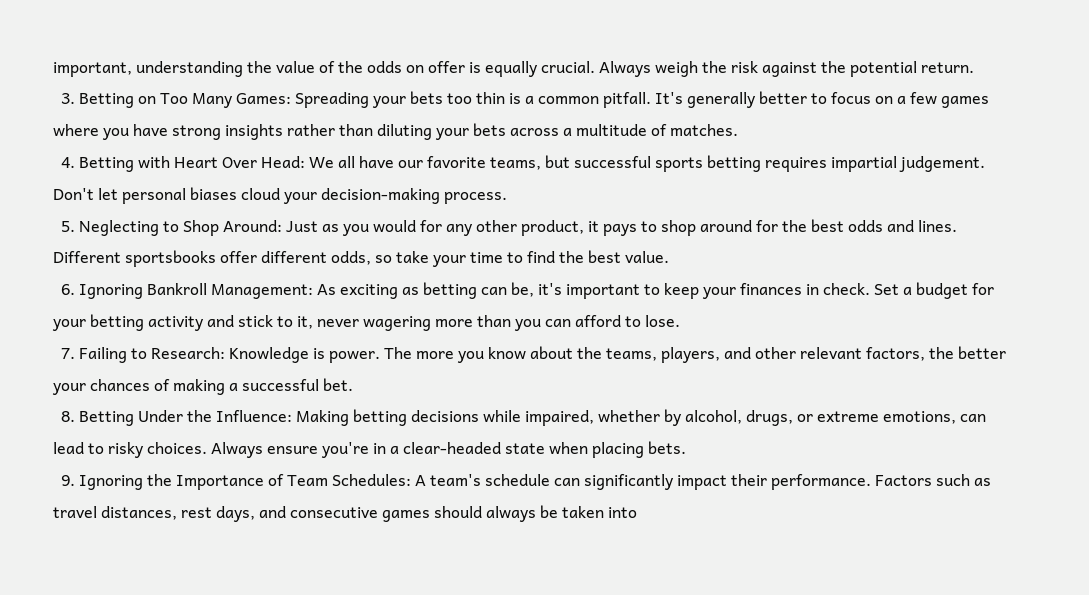important, understanding the value of the odds on offer is equally crucial. Always weigh the risk against the potential return.
  3. Betting on Too Many Games: Spreading your bets too thin is a common pitfall. It's generally better to focus on a few games where you have strong insights rather than diluting your bets across a multitude of matches.
  4. Betting with Heart Over Head: We all have our favorite teams, but successful sports betting requires impartial judgement. Don't let personal biases cloud your decision-making process.
  5. Neglecting to Shop Around: Just as you would for any other product, it pays to shop around for the best odds and lines. Different sportsbooks offer different odds, so take your time to find the best value.
  6. Ignoring Bankroll Management: As exciting as betting can be, it's important to keep your finances in check. Set a budget for your betting activity and stick to it, never wagering more than you can afford to lose.
  7. Failing to Research: Knowledge is power. The more you know about the teams, players, and other relevant factors, the better your chances of making a successful bet.
  8. Betting Under the Influence: Making betting decisions while impaired, whether by alcohol, drugs, or extreme emotions, can lead to risky choices. Always ensure you're in a clear-headed state when placing bets.
  9. Ignoring the Importance of Team Schedules: A team's schedule can significantly impact their performance. Factors such as travel distances, rest days, and consecutive games should always be taken into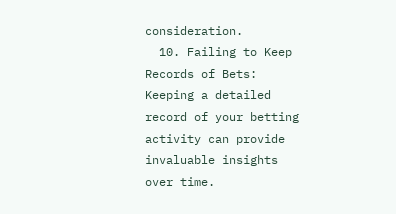consideration.
  10. Failing to Keep Records of Bets: Keeping a detailed record of your betting activity can provide invaluable insights over time.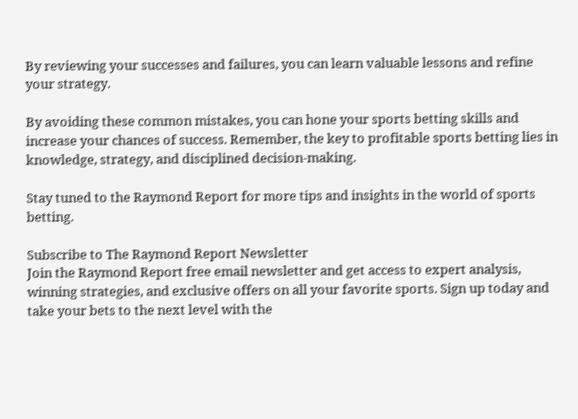By reviewing your successes and failures, you can learn valuable lessons and refine your strategy.

By avoiding these common mistakes, you can hone your sports betting skills and increase your chances of success. Remember, the key to profitable sports betting lies in knowledge, strategy, and disciplined decision-making.

Stay tuned to the Raymond Report for more tips and insights in the world of sports betting.

Subscribe to The Raymond Report Newsletter
Join the Raymond Report free email newsletter and get access to expert analysis, winning strategies, and exclusive offers on all your favorite sports. Sign up today and take your bets to the next level with the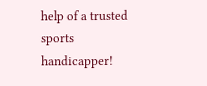help of a trusted sports handicapper!